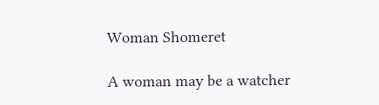Woman Shomeret

A woman may be a watcher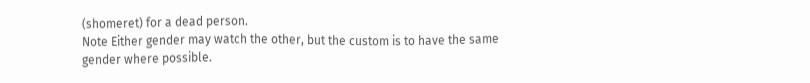(shomeret) for a dead person.
Note Either gender may watch the other, but the custom is to have the same gender where possible.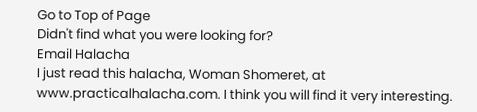Go to Top of Page
Didn't find what you were looking for?
Email Halacha
I just read this halacha, Woman Shomeret, at www.practicalhalacha.com. I think you will find it very interesting.